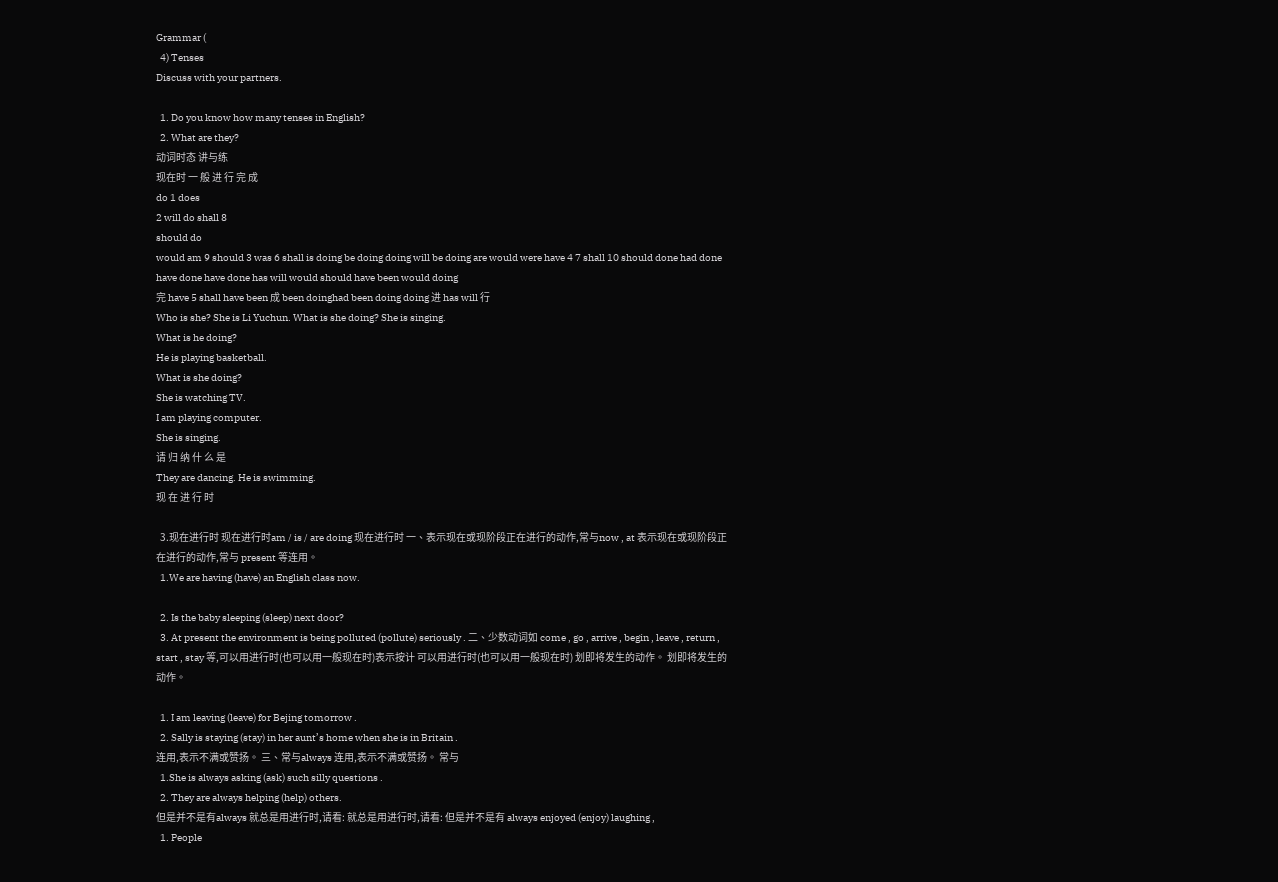Grammar (
  4) Tenses
Discuss with your partners.

  1. Do you know how many tenses in English?
  2. What are they?
动词时态 讲与练
现在时 一 般 进 行 完 成
do 1 does
2 will do shall 8
should do
would am 9 should 3 was 6 shall is doing be doing doing will be doing are would were have 4 7 shall 10 should done had done have done have done has will would should have been would doing
完 have 5 shall have been 成 been doinghad been doing doing 进 has will 行
Who is she? She is Li Yuchun. What is she doing? She is singing.
What is he doing?
He is playing basketball.
What is she doing?
She is watching TV.
I am playing computer.
She is singing.
请 归 纳 什 么 是
They are dancing. He is swimming.
现 在 进 行 时

  3.现在进行时 现在进行时am / is / are doing 现在进行时 一、表示现在或现阶段正在进行的动作,常与now , at 表示现在或现阶段正在进行的动作,常与 present 等连用。
  1.We are having (have) an English class now.

  2. Is the baby sleeping (sleep) next door?
  3. At present the environment is being polluted (pollute) seriously . 二、少数动词如 come , go , arrive , begin , leave , return , start , stay 等,可以用进行时(也可以用一般现在时)表示按计 可以用进行时(也可以用一般现在时) 划即将发生的动作。 划即将发生的动作。

  1. I am leaving (leave) for Bejing tomorrow .
  2. Sally is staying (stay) in her aunt’s home when she is in Britain .
连用,表示不满或赞扬。 三、常与always 连用,表示不满或赞扬。 常与
  1.She is always asking (ask) such silly questions .
  2. They are always helping (help) others.
但是并不是有always 就总是用进行时,请看: 就总是用进行时,请看: 但是并不是有 always enjoyed (enjoy) laughing ,
  1. People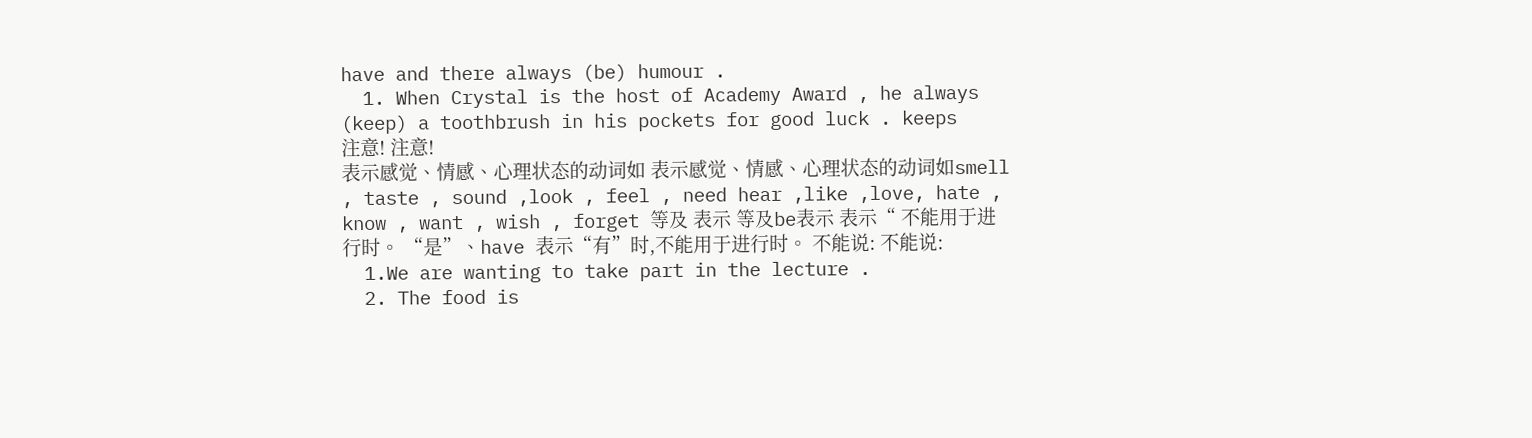have and there always (be) humour .
  1. When Crystal is the host of Academy Award , he always (keep) a toothbrush in his pockets for good luck . keeps
注意! 注意!
表示感觉、情感、心理状态的动词如 表示感觉、情感、心理状态的动词如smell , taste , sound ,look , feel , need hear ,like ,love, hate , know , want , wish , forget 等及 表示 等及be表示 表示“ 不能用于进行时。 “是”、have 表示“有”时,不能用于进行时。 不能说: 不能说:
  1.We are wanting to take part in the lecture .
  2. The food is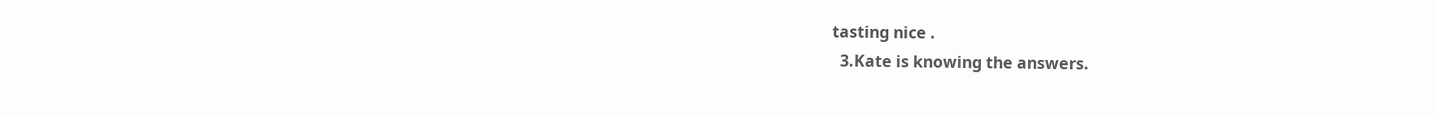tasting nice .
  3.Kate is knowing the answers.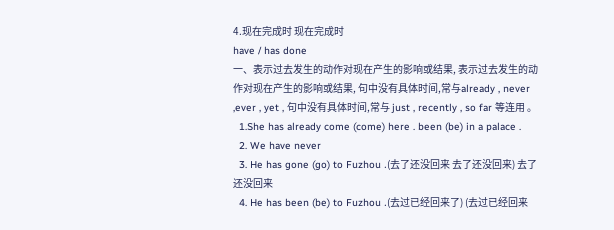4.现在完成时 现在完成时
have / has done
一、表示过去发生的动作对现在产生的影响或结果, 表示过去发生的动作对现在产生的影响或结果, 句中没有具体时间,常与already , never ,ever , yet , 句中没有具体时间,常与 just , recently , so far 等连用 。
  1.She has already come (come) here . been (be) in a palace .
  2. We have never
  3. He has gone (go) to Fuzhou .(去了还没回来 去了还没回来) 去了还没回来
  4. He has been (be) to Fuzhou .(去过已经回来了) (去过已经回来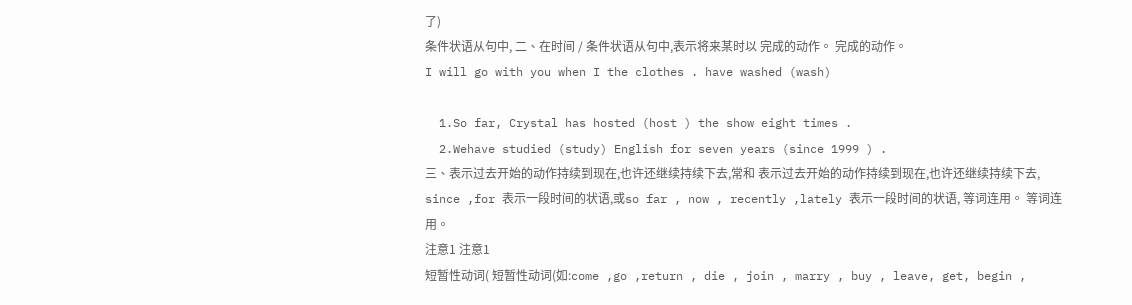了)
条件状语从句中, 二、在时间 / 条件状语从句中,表示将来某时以 完成的动作。 完成的动作。
I will go with you when I the clothes . have washed (wash)

  1.So far, Crystal has hosted (host ) the show eight times .
  2.Wehave studied (study) English for seven years (since 1999 ) .
三、表示过去开始的动作持续到现在,也许还继续持续下去,常和 表示过去开始的动作持续到现在,也许还继续持续下去, since ,for 表示一段时间的状语,或so far , now , recently ,lately 表示一段时间的状语, 等词连用。 等词连用。
注意1 注意1
短暂性动词( 短暂性动词(如:come ,go ,return , die , join , marry , buy , leave, get, begin ,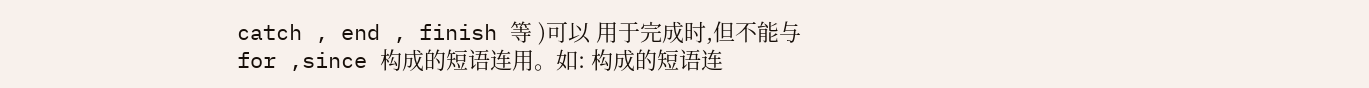catch , end , finish 等 )可以 用于完成时,但不能与for ,since 构成的短语连用。如: 构成的短语连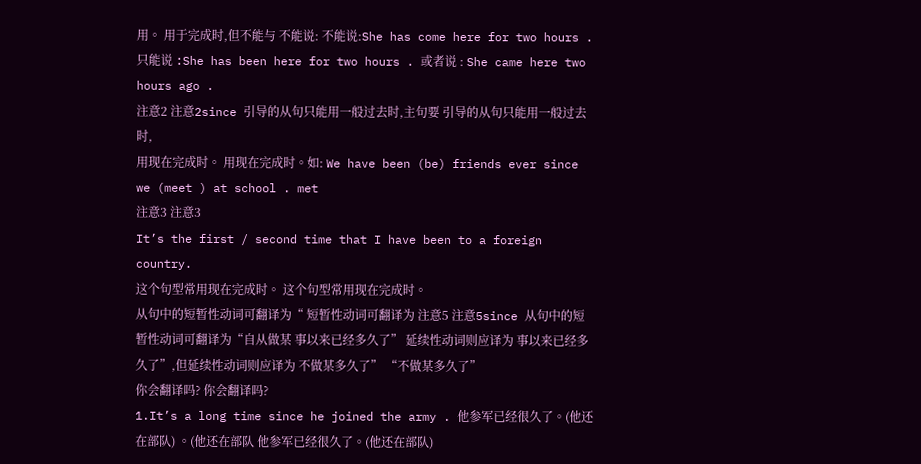用。 用于完成时,但不能与 不能说: 不能说:She has come here for two hours . 只能说 :She has been here for two hours . 或者说 : She came here two hours ago .
注意2 注意2since 引导的从句只能用一般过去时,主句要 引导的从句只能用一般过去时,
用现在完成时。 用现在完成时。如: We have been (be) friends ever since we (meet ) at school . met
注意3 注意3
It’s the first / second time that I have been to a foreign country.
这个句型常用现在完成时。 这个句型常用现在完成时。
从句中的短暂性动词可翻译为“ 短暂性动词可翻译为 注意5 注意5since 从句中的短暂性动词可翻译为“自从做某 事以来已经多久了” 延续性动词则应译为 事以来已经多久了”,但延续性动词则应译为 不做某多久了” “不做某多久了”
你会翻译吗? 你会翻译吗?
1.It’s a long time since he joined the army . 他参军已经很久了。(他还在部队) 。(他还在部队 他参军已经很久了。(他还在部队)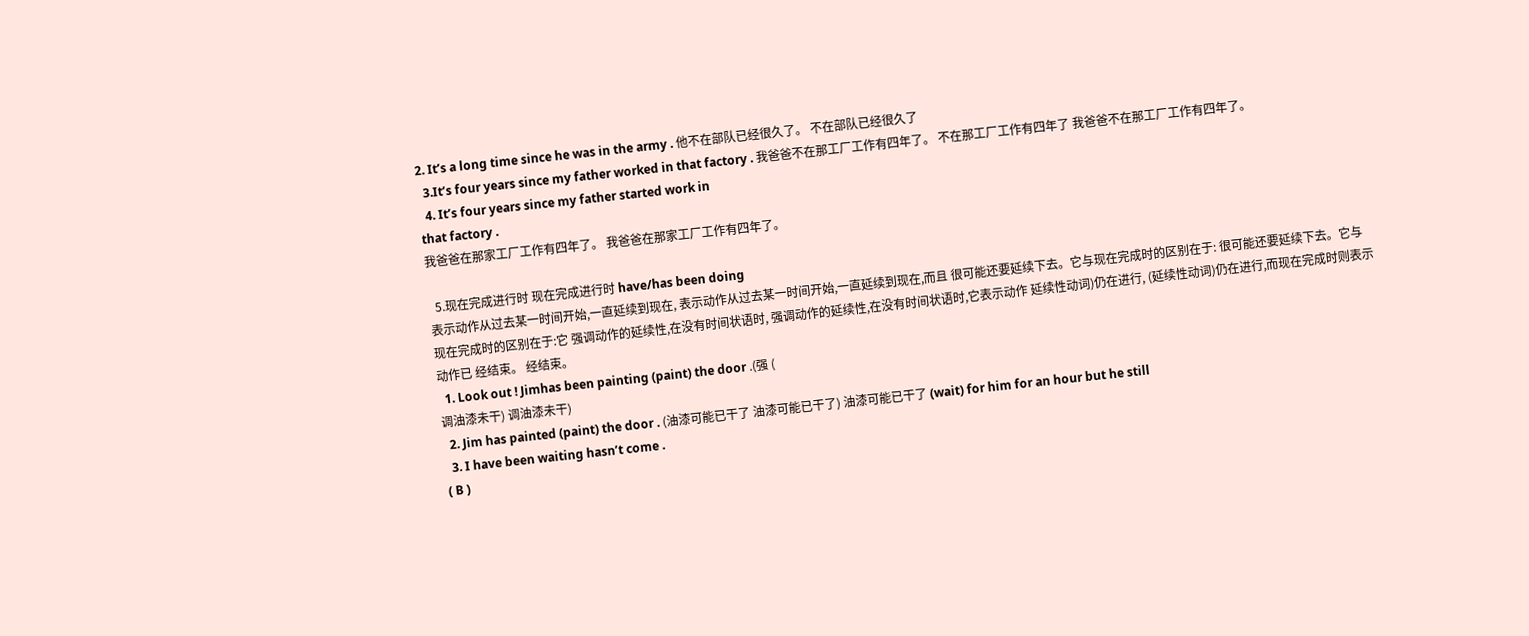2. It’s a long time since he was in the army . 他不在部队已经很久了。 不在部队已经很久了
  3.It’s four years since my father worked in that factory . 我爸爸不在那工厂工作有四年了。 不在那工厂工作有四年了 我爸爸不在那工厂工作有四年了。
  4. It’s four years since my father started work in
that factory .
我爸爸在那家工厂工作有四年了。 我爸爸在那家工厂工作有四年了。

  5.现在完成进行时 现在完成进行时 have/has been doing
表示动作从过去某一时间开始,一直延续到现在, 表示动作从过去某一时间开始,一直延续到现在,而且 很可能还要延续下去。它与现在完成时的区别在于: 很可能还要延续下去。它与现在完成时的区别在于:它 强调动作的延续性,在没有时间状语时, 强调动作的延续性,在没有时间状语时,它表示动作 延续性动词)仍在进行, (延续性动词)仍在进行,而现在完成时则表示动作已 经结束。 经结束。
  1. Look out ! Jimhas been painting (paint) the door .(强 (
调油漆未干) 调油漆未干)
  2. Jim has painted (paint) the door . (油漆可能已干了 油漆可能已干了) 油漆可能已干了 (wait) for him for an hour but he still
  3. I have been waiting hasn’t come .
( B )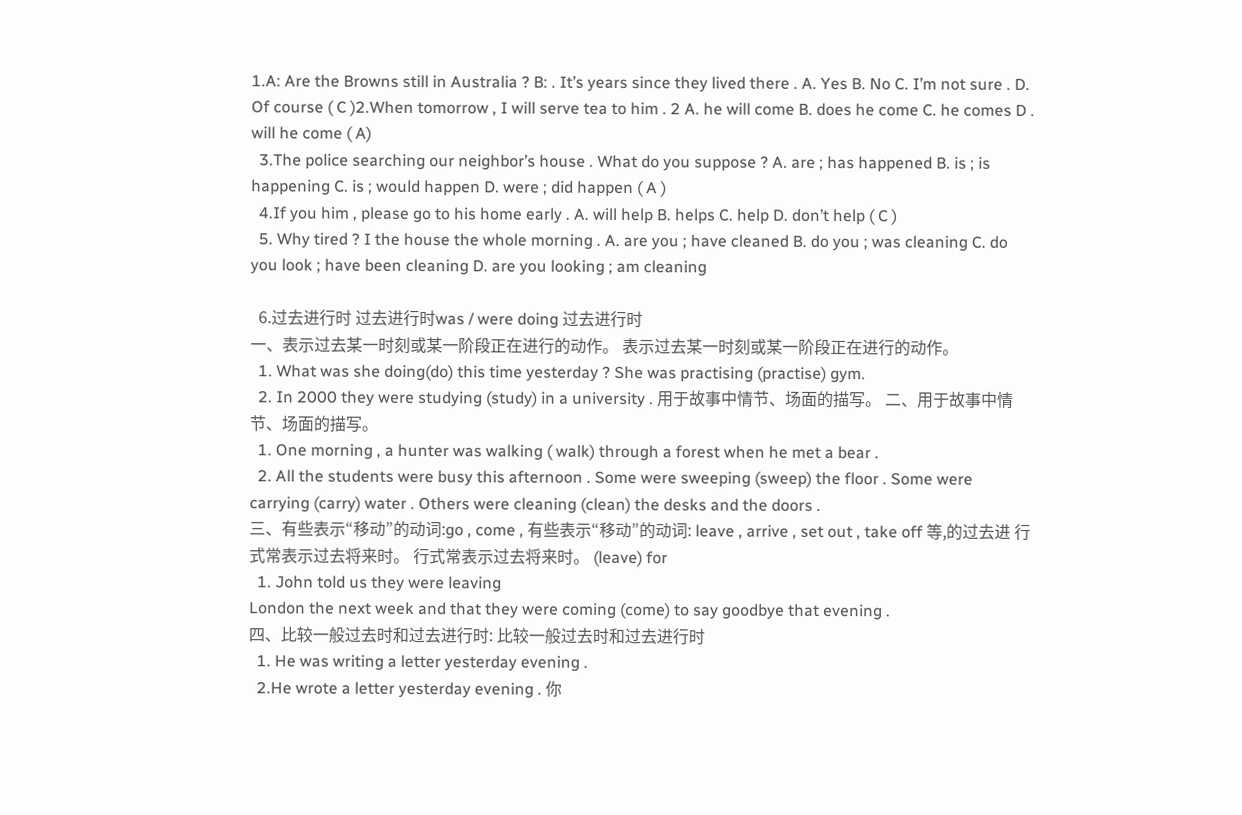1.A: Are the Browns still in Australia ? B: . It’s years since they lived there . A. Yes B. No C. I’m not sure . D. Of course ( C )2.When tomorrow , I will serve tea to him . 2 A. he will come B. does he come C. he comes D . will he come ( A)
  3.The police searching our neighbor’s house . What do you suppose ? A. are ; has happened B. is ; is happening C. is ; would happen D. were ; did happen ( A )
  4.If you him , please go to his home early . A. will help B. helps C. help D. don’t help ( C )
  5. Why tired ? I the house the whole morning . A. are you ; have cleaned B. do you ; was cleaning C. do you look ; have been cleaning D. are you looking ; am cleaning

  6.过去进行时 过去进行时was / were doing 过去进行时
一、表示过去某一时刻或某一阶段正在进行的动作。 表示过去某一时刻或某一阶段正在进行的动作。
  1. What was she doing(do) this time yesterday ? She was practising (practise) gym.
  2. In 2000 they were studying (study) in a university . 用于故事中情节、场面的描写。 二、用于故事中情节、场面的描写。
  1. One morning , a hunter was walking ( walk) through a forest when he met a bear .
  2. All the students were busy this afternoon . Some were sweeping (sweep) the floor . Some were carrying (carry) water . Others were cleaning (clean) the desks and the doors .
三、有些表示“移动”的动词:go , come , 有些表示“移动”的动词: leave , arrive , set out , take off 等,的过去进 行式常表示过去将来时。 行式常表示过去将来时。 (leave) for
  1. John told us they were leaving
London the next week and that they were coming (come) to say goodbye that evening .
四、比较一般过去时和过去进行时: 比较一般过去时和过去进行时
  1. He was writing a letter yesterday evening .
  2.He wrote a letter yesterday evening . 你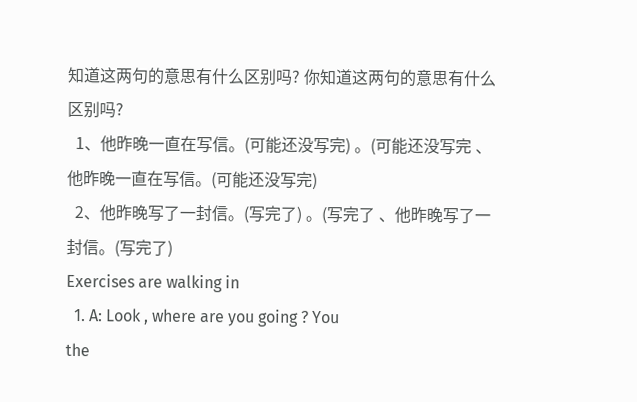知道这两句的意思有什么区别吗? 你知道这两句的意思有什么区别吗?
  1、他昨晚一直在写信。(可能还没写完) 。(可能还没写完 、他昨晚一直在写信。(可能还没写完)
  2、他昨晚写了一封信。(写完了) 。(写完了 、他昨晚写了一封信。(写完了)
Exercises are walking in
  1. A: Look , where are you going ? You
the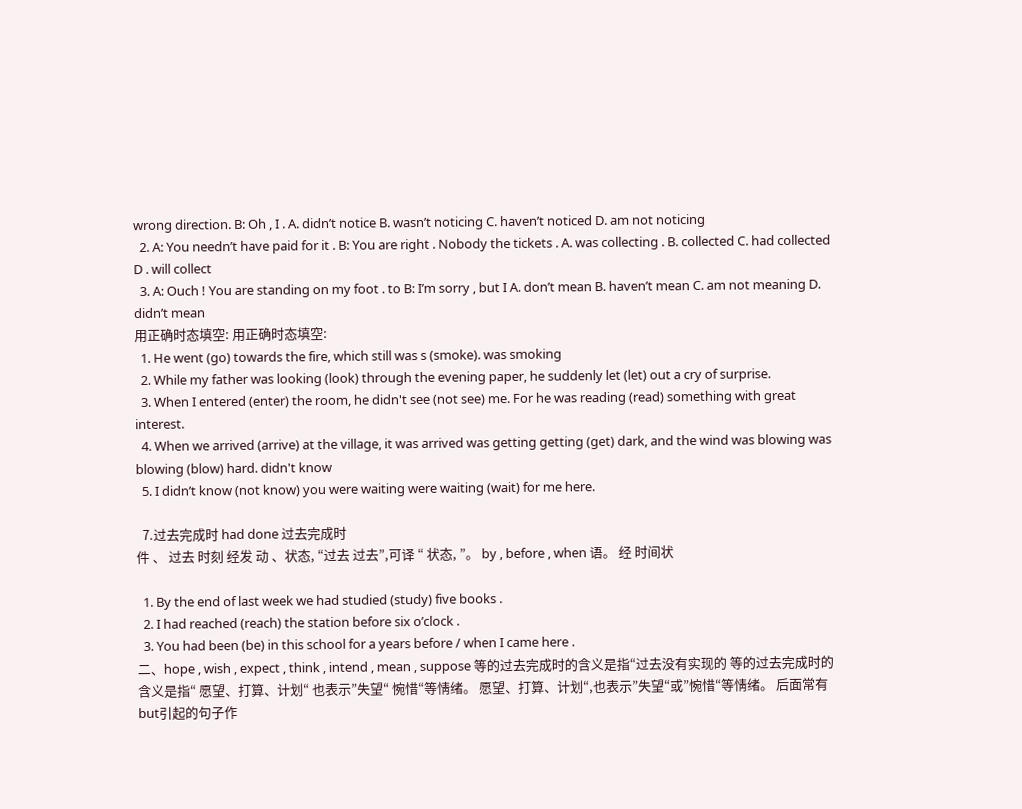wrong direction. B: Oh , I . A. didn’t notice B. wasn’t noticing C. haven’t noticed D. am not noticing
  2. A: You needn’t have paid for it . B: You are right . Nobody the tickets . A. was collecting . B. collected C. had collected D . will collect
  3. A: Ouch ! You are standing on my foot . to B: I’m sorry , but I A. don’t mean B. haven’t mean C. am not meaning D. didn’t mean
用正确时态填空: 用正确时态填空:
  1. He went (go) towards the fire, which still was s (smoke). was smoking
  2. While my father was looking (look) through the evening paper, he suddenly let (let) out a cry of surprise.
  3. When I entered (enter) the room, he didn't see (not see) me. For he was reading (read) something with great interest.
  4. When we arrived (arrive) at the village, it was arrived was getting getting (get) dark, and the wind was blowing was blowing (blow) hard. didn't know
  5. I didn’t know (not know) you were waiting were waiting (wait) for me here.

  7.过去完成时 had done 过去完成时
件 、 过去 时刻 经发 动 、状态, “过去 过去”,可译 “ 状态, ”。 by , before , when 语。 经 时间状

  1. By the end of last week we had studied (study) five books .
  2. I had reached (reach) the station before six o’clock .
  3. You had been (be) in this school for a years before / when I came here .
二、hope , wish , expect , think , intend , mean , suppose 等的过去完成时的含义是指“过去没有实现的 等的过去完成时的含义是指“ 愿望、打算、计划“ 也表示”失望“ 惋惜“等情绪。 愿望、打算、计划“,也表示”失望“或”惋惜“等情绪。 后面常有but引起的句子作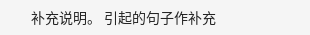补充说明。 引起的句子作补充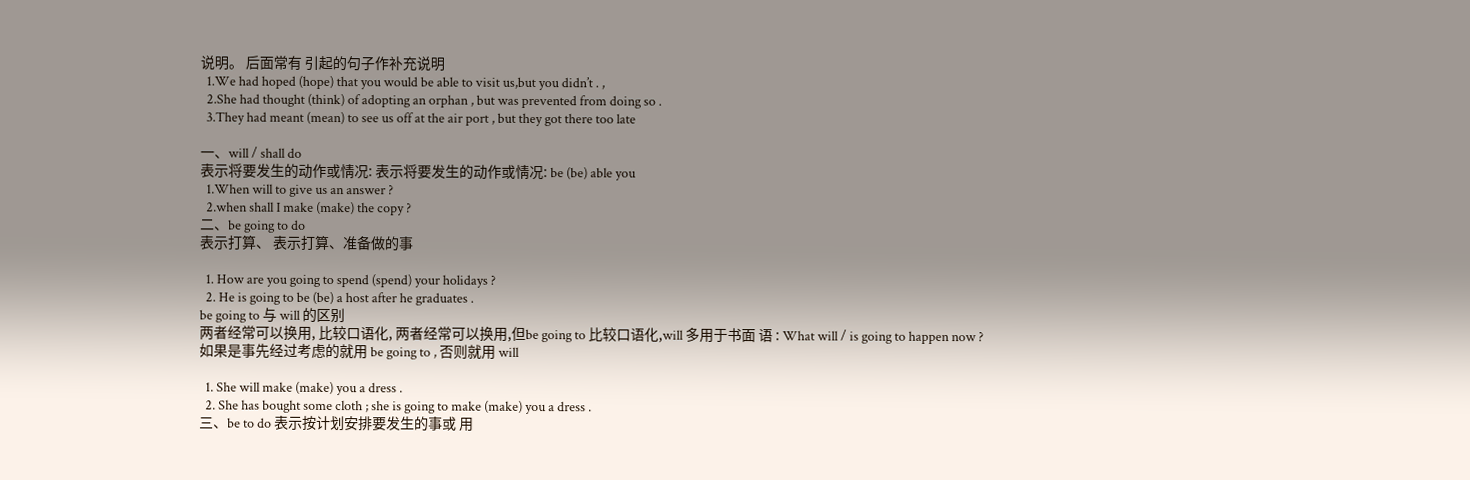说明。 后面常有 引起的句子作补充说明
  1.We had hoped (hope) that you would be able to visit us,but you didn’t . ,
  2.She had thought (think) of adopting an orphan , but was prevented from doing so .
  3.They had meant (mean) to see us off at the air port , but they got there too late

一、will / shall do
表示将要发生的动作或情况: 表示将要发生的动作或情况: be (be) able you
  1.When will to give us an answer ?
  2.when shall I make (make) the copy ?
二、be going to do
表示打算、 表示打算、准备做的事

  1. How are you going to spend (spend) your holidays ?
  2. He is going to be (be) a host after he graduates .
be going to 与 will 的区别
两者经常可以换用, 比较口语化, 两者经常可以换用,但be going to 比较口语化,will 多用于书面 语 : What will / is going to happen now ?
如果是事先经过考虑的就用 be going to , 否则就用 will

  1. She will make (make) you a dress .
  2. She has bought some cloth ; she is going to make (make) you a dress .
三、be to do 表示按计划安排要发生的事或 用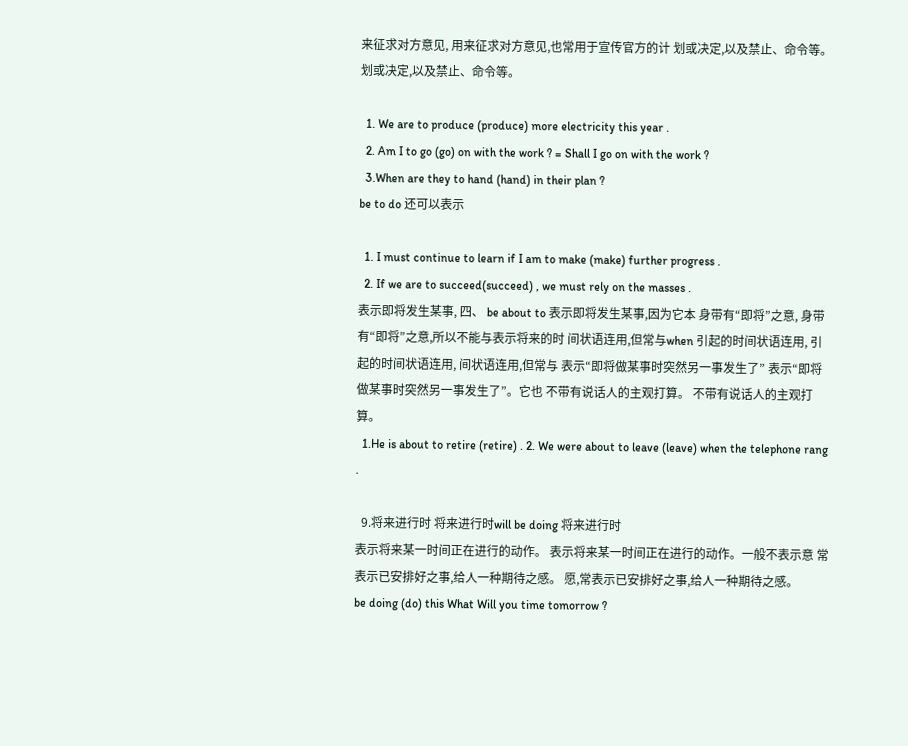来征求对方意见, 用来征求对方意见,也常用于宣传官方的计 划或决定,以及禁止、命令等。 划或决定,以及禁止、命令等。

  1. We are to produce (produce) more electricity this year .
  2. Am I to go (go) on with the work ? = Shall I go on with the work ?
  3.When are they to hand (hand) in their plan ?
be to do 还可以表示

  1. I must continue to learn if I am to make (make) further progress .
  2. If we are to succeed(succeed) , we must rely on the masses .
表示即将发生某事, 四、 be about to 表示即将发生某事,因为它本 身带有“即将”之意, 身带有“即将”之意,所以不能与表示将来的时 间状语连用,但常与when 引起的时间状语连用, 引起的时间状语连用, 间状语连用,但常与 表示“即将做某事时突然另一事发生了” 表示“即将做某事时突然另一事发生了”。它也 不带有说话人的主观打算。 不带有说话人的主观打算。
  1.He is about to retire (retire) . 2. We were about to leave (leave) when the telephone rang .

  9.将来进行时 将来进行时will be doing 将来进行时
表示将来某一时间正在进行的动作。 表示将来某一时间正在进行的动作。一般不表示意 常表示已安排好之事,给人一种期待之感。 愿,常表示已安排好之事,给人一种期待之感。
be doing (do) this What Will you time tomorrow ?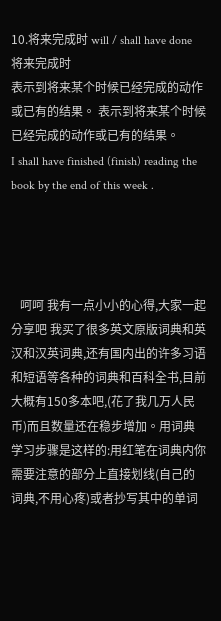10.将来完成时 will / shall have done 将来完成时
表示到将来某个时候已经完成的动作或已有的结果。 表示到将来某个时候已经完成的动作或已有的结果。
I shall have finished (finish) reading the book by the end of this week .




   呵呵 我有一点小小的心得,大家一起分享吧 我买了很多英文原版词典和英汉和汉英词典,还有国内出的许多习语和短语等各种的词典和百科全书,目前大概有150多本吧,(花了我几万人民币)而且数量还在稳步增加。用词典学习步骤是这样的:用红笔在词典内你需要注意的部分上直接划线(自己的词典,不用心疼)或者抄写其中的单词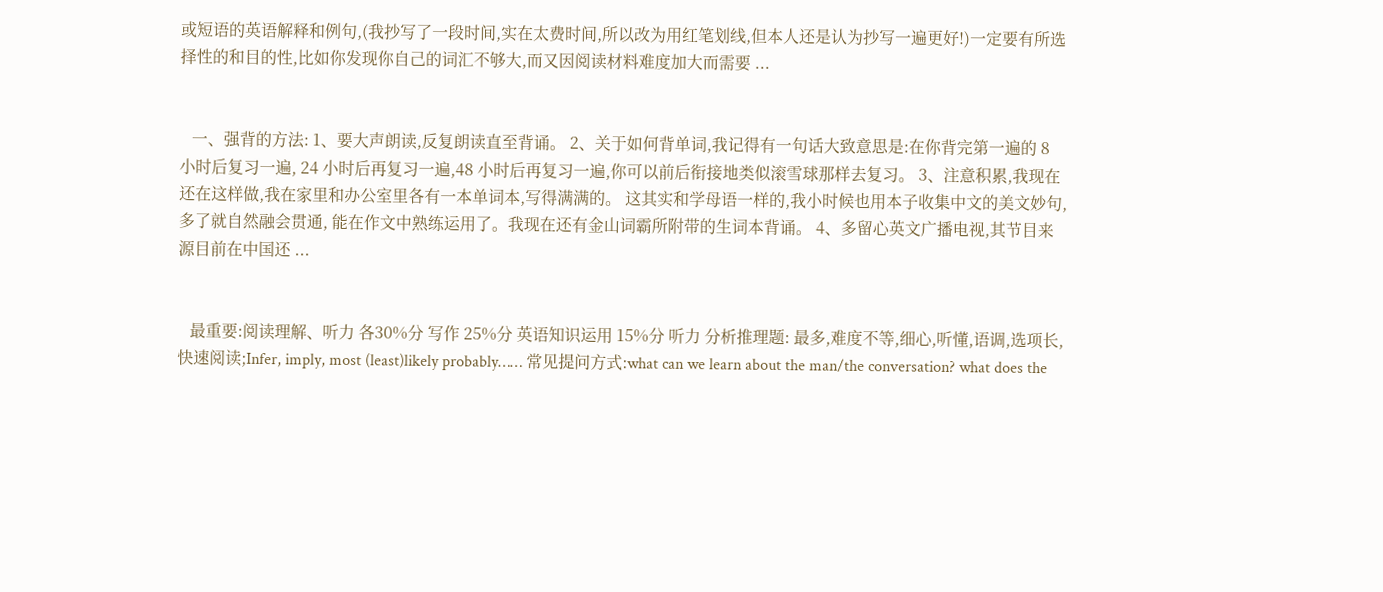或短语的英语解释和例句,(我抄写了一段时间,实在太费时间,所以改为用红笔划线,但本人还是认为抄写一遍更好!)一定要有所选择性的和目的性,比如你发现你自己的词汇不够大,而又因阅读材料难度加大而需要 ...


   一、强背的方法: 1、要大声朗读,反复朗读直至背诵。 2、关于如何背单词,我记得有一句话大致意思是:在你背完第一遍的 8 小时后复习一遍, 24 小时后再复习一遍,48 小时后再复习一遍,你可以前后衔接地类似滚雪球那样去复习。 3、注意积累,我现在还在这样做,我在家里和办公室里各有一本单词本,写得满满的。 这其实和学母语一样的,我小时候也用本子收集中文的美文妙句,多了就自然融会贯通, 能在作文中熟练运用了。我现在还有金山词霸所附带的生词本背诵。 4、多留心英文广播电视,其节目来源目前在中国还 ...


   最重要:阅读理解、听力 各30%分 写作 25%分 英语知识运用 15%分 听力 分析推理题: 最多,难度不等,细心,听懂,语调,选项长,快速阅读;Infer, imply, most (least)likely probably…… 常见提问方式:what can we learn about the man/the conversation? what does the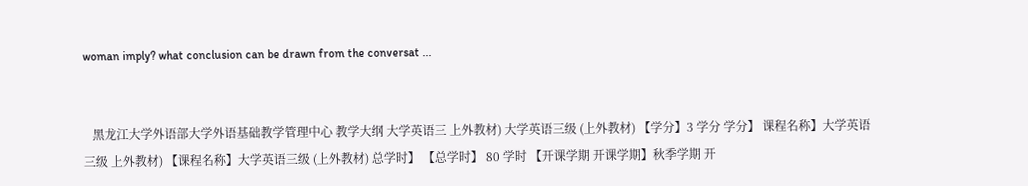woman imply? what conclusion can be drawn from the conversat ...


   黑龙江大学外语部大学外语基础教学管理中心 教学大纲 大学英语三 上外教材) 大学英语三级 (上外教材) 【学分】3 学分 学分】 课程名称】大学英语三级 上外教材) 【课程名称】大学英语三级 (上外教材) 总学时】 【总学时】 80 学时 【开课学期 开课学期】秋季学期 开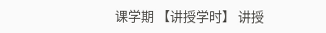课学期 【讲授学时】 讲授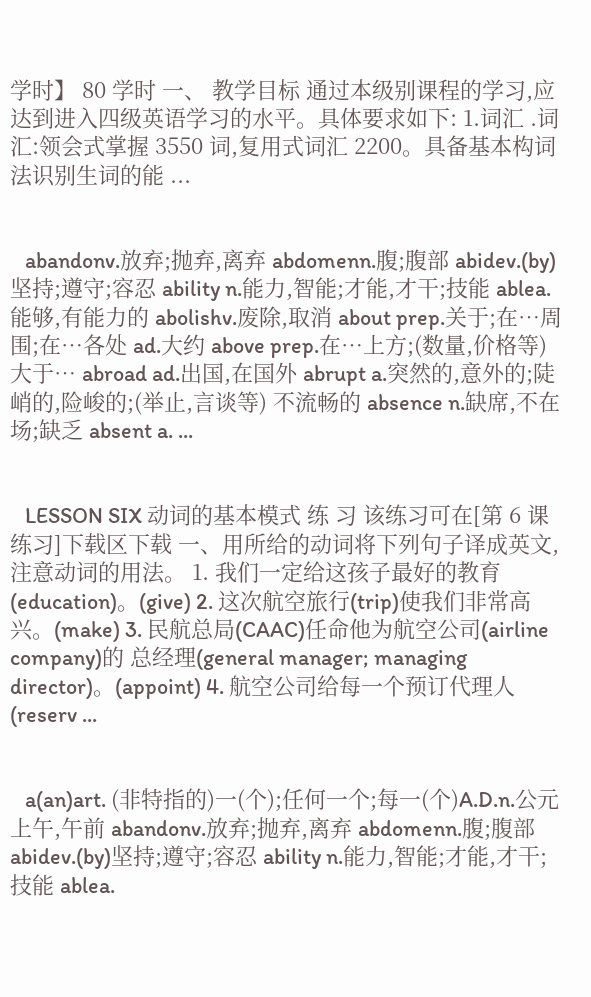学时】 80 学时 一、 教学目标 通过本级别课程的学习,应达到进入四级英语学习的水平。具体要求如下: 1.词汇 .词汇:领会式掌握 3550 词,复用式词汇 2200。具备基本构词法识别生词的能 ...


   abandonv.放弃;抛弃,离弃 abdomenn.腹;腹部 abidev.(by)坚持;遵守;容忍 ability n.能力,智能;才能,才干;技能 ablea.能够,有能力的 abolishv.废除,取消 about prep.关于;在…周围;在…各处 ad.大约 above prep.在…上方;(数量,价格等)大于… abroad ad.出国,在国外 abrupt a.突然的,意外的;陡峭的,险峻的;(举止,言谈等) 不流畅的 absence n.缺席,不在场;缺乏 absent a. ...


   LESSON SIX 动词的基本模式 练 习 该练习可在[第 6 课练习]下载区下载 一、用所给的动词将下列句子译成英文,注意动词的用法。 1. 我们一定给这孩子最好的教育(education)。(give) 2. 这次航空旅行(trip)使我们非常高兴。(make) 3. 民航总局(CAAC)任命他为航空公司(airline company)的 总经理(general manager; managing director)。(appoint) 4. 航空公司给每一个预订代理人(reserv ...


   a(an)art. (非特指的)一(个);任何一个;每一(个)A.D.n.公元上午,午前 abandonv.放弃;抛弃,离弃 abdomenn.腹;腹部 abidev.(by)坚持;遵守;容忍 ability n.能力,智能;才能,才干;技能 ablea.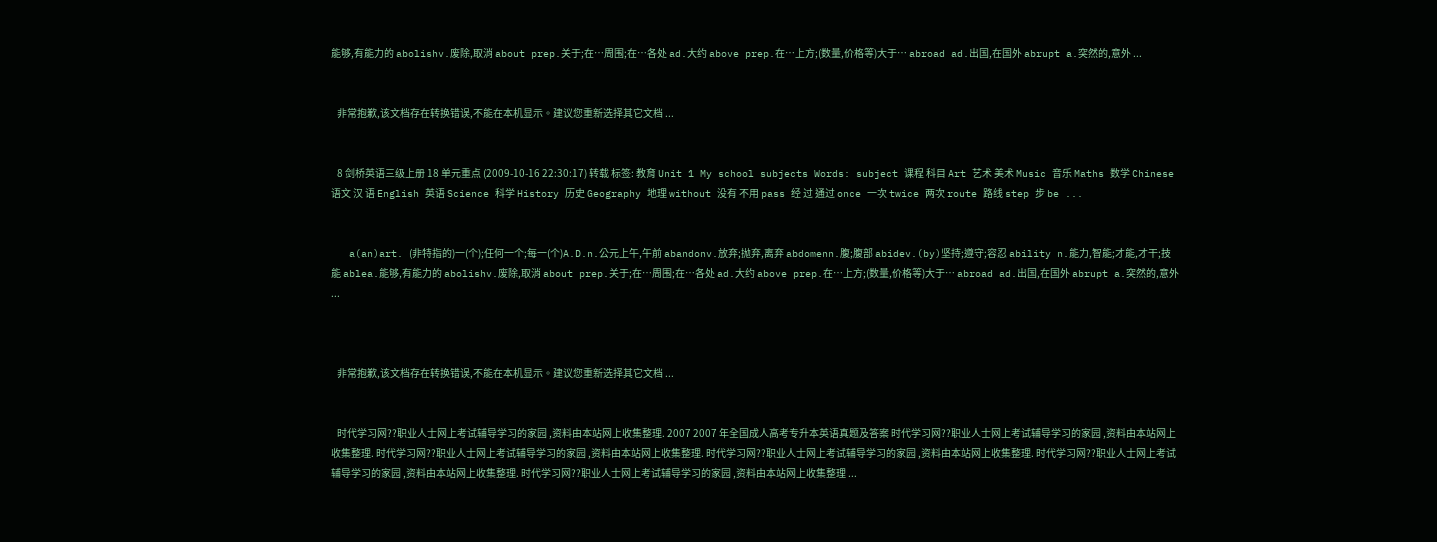能够,有能力的 abolishv.废除,取消 about prep.关于;在…周围;在…各处 ad.大约 above prep.在…上方;(数量,价格等)大于… abroad ad.出国,在国外 abrupt a.突然的,意外 ...


   非常抱歉,该文档存在转换错误,不能在本机显示。建议您重新选择其它文档 ...


   8 剑桥英语三级上册 18 单元重点 (2009-10-16 22:30:17) 转载 标签: 教育 Unit 1 My school subjects Words: subject 课程 科目 Art 艺术 美术 Music 音乐 Maths 数学 Chinese 语文 汉 语 English 英语 Science 科学 History 历史 Geography 地理 without 没有 不用 pass 经 过 通过 once 一次 twice 两次 route 路线 step 步 be ...


   a(an)art. (非特指的)一(个);任何一个;每一(个)A.D.n.公元上午,午前 abandonv.放弃;抛弃,离弃 abdomenn.腹;腹部 abidev.(by)坚持;遵守;容忍 ability n.能力,智能;才能,才干;技能 ablea.能够,有能力的 abolishv.废除,取消 about prep.关于;在…周围;在…各处 ad.大约 above prep.在…上方;(数量,价格等)大于… abroad ad.出国,在国外 abrupt a.突然的,意外 ...



   非常抱歉,该文档存在转换错误,不能在本机显示。建议您重新选择其它文档 ...


   时代学习网??职业人士网上考试辅导学习的家园 ,资料由本站网上收集整理. 2007 2007 年全国成人高考专升本英语真题及答案 时代学习网??职业人士网上考试辅导学习的家园 ,资料由本站网上收集整理. 时代学习网??职业人士网上考试辅导学习的家园 ,资料由本站网上收集整理. 时代学习网??职业人士网上考试辅导学习的家园 ,资料由本站网上收集整理. 时代学习网??职业人士网上考试辅导学习的家园 ,资料由本站网上收集整理. 时代学习网??职业人士网上考试辅导学习的家园 ,资料由本站网上收集整理 ...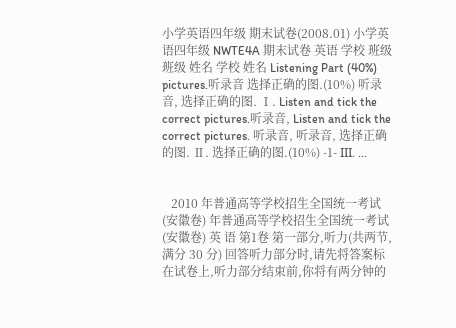小学英语四年级 期末试卷(2008.01) 小学英语四年级 NWTE4A 期末试卷 英语 学校 班级 班级 姓名 学校 姓名 Listening Part (40%) pictures.听录音 选择正确的图.(10%) 听录音, 选择正确的图. Ⅰ. Listen and tick the correct pictures.听录音, Listen and tick the correct pictures. 听录音, 听录音, 选择正确的图. Ⅱ. 选择正确的图.(10%) -1- III. ...


   2010 年普通高等学校招生全国统一考试(安徽卷) 年普通高等学校招生全国统一考试(安徽卷) 英 语 第1卷 第一部分,听力(共两节,满分 30 分) 回答听力部分时,请先将答案标在试卷上,听力部分结束前,你将有两分钟的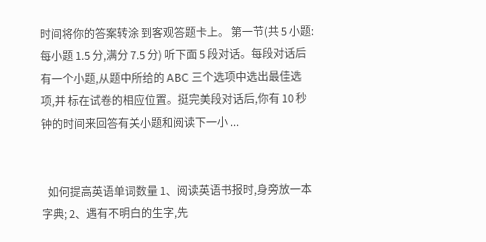时间将你的答案转涂 到客观答题卡上。 第一节(共 5 小题:每小题 1.5 分,满分 7.5 分) 听下面 5 段对话。每段对话后有一个小题,从题中所给的 ABC 三个选项中选出最佳选项,并 标在试卷的相应位置。挺完美段对话后,你有 10 秒钟的时间来回答有关小题和阅读下一小 ...


   如何提高英语单词数量 1、阅读英语书报时,身旁放一本字典; 2、遇有不明白的生字,先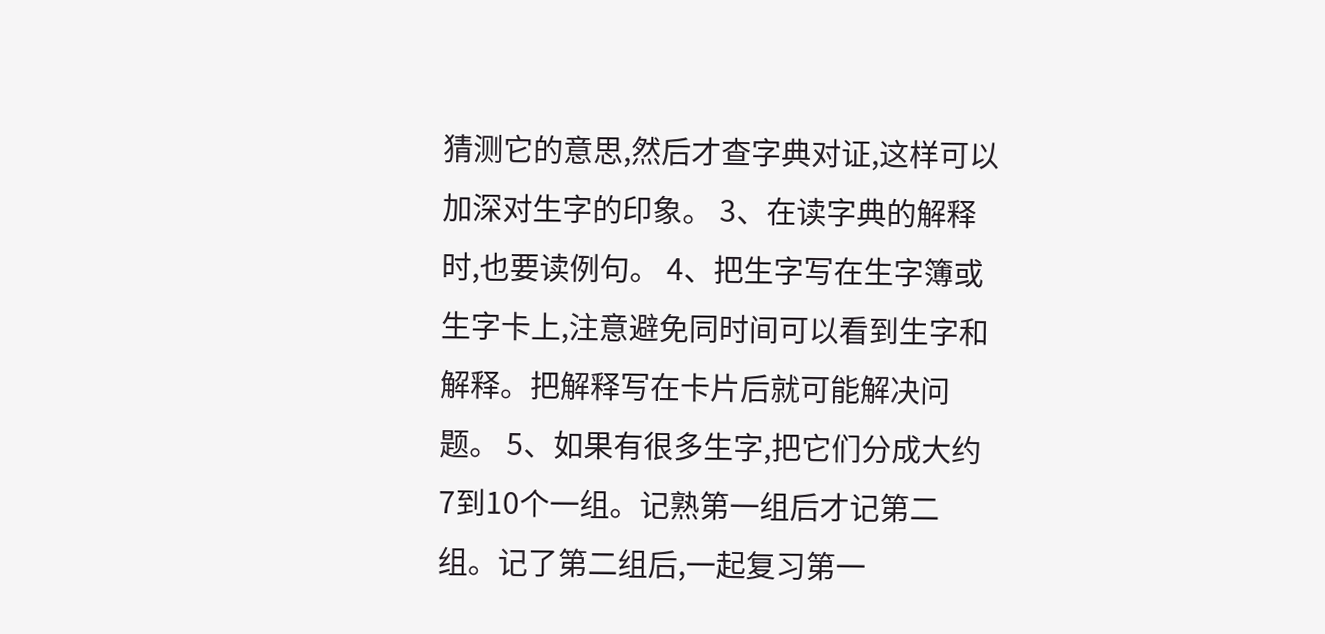猜测它的意思,然后才查字典对证,这样可以加深对生字的印象。 3、在读字典的解释时,也要读例句。 4、把生字写在生字簿或生字卡上,注意避免同时间可以看到生字和解释。把解释写在卡片后就可能解决问题。 5、如果有很多生字,把它们分成大约7到10个一组。记熟第一组后才记第二组。记了第二组后,一起复习第一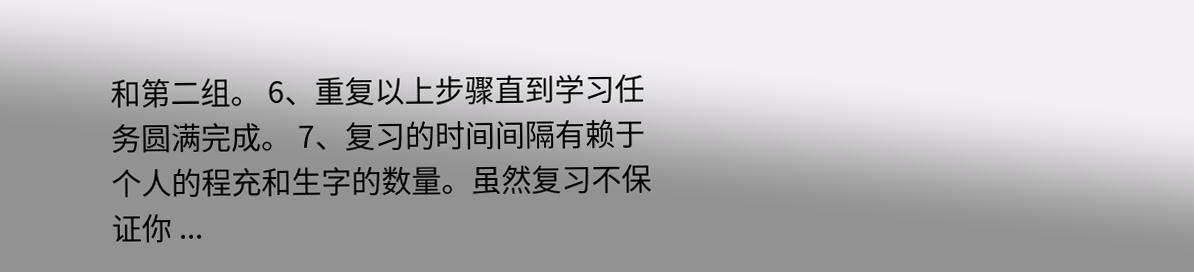和第二组。 6、重复以上步骤直到学习任务圆满完成。 7、复习的时间间隔有赖于个人的程充和生字的数量。虽然复习不保证你 ...